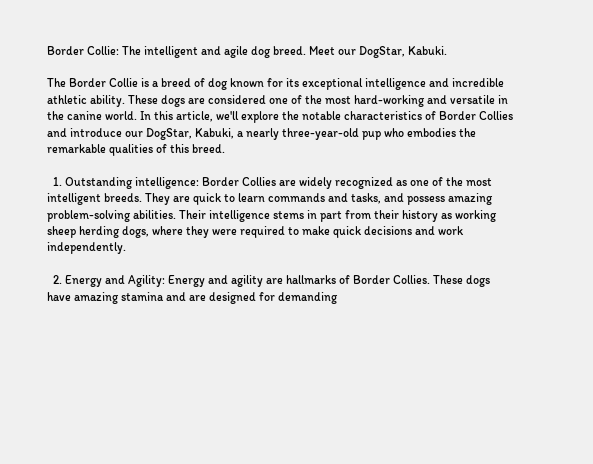Border Collie: The intelligent and agile dog breed. Meet our DogStar, Kabuki.

The Border Collie is a breed of dog known for its exceptional intelligence and incredible athletic ability. These dogs are considered one of the most hard-working and versatile in the canine world. In this article, we'll explore the notable characteristics of Border Collies and introduce our DogStar, Kabuki, a nearly three-year-old pup who embodies the remarkable qualities of this breed.

  1. Outstanding intelligence: Border Collies are widely recognized as one of the most intelligent breeds. They are quick to learn commands and tasks, and possess amazing problem-solving abilities. Their intelligence stems in part from their history as working sheep herding dogs, where they were required to make quick decisions and work independently.

  2. Energy and Agility: Energy and agility are hallmarks of Border Collies. These dogs have amazing stamina and are designed for demanding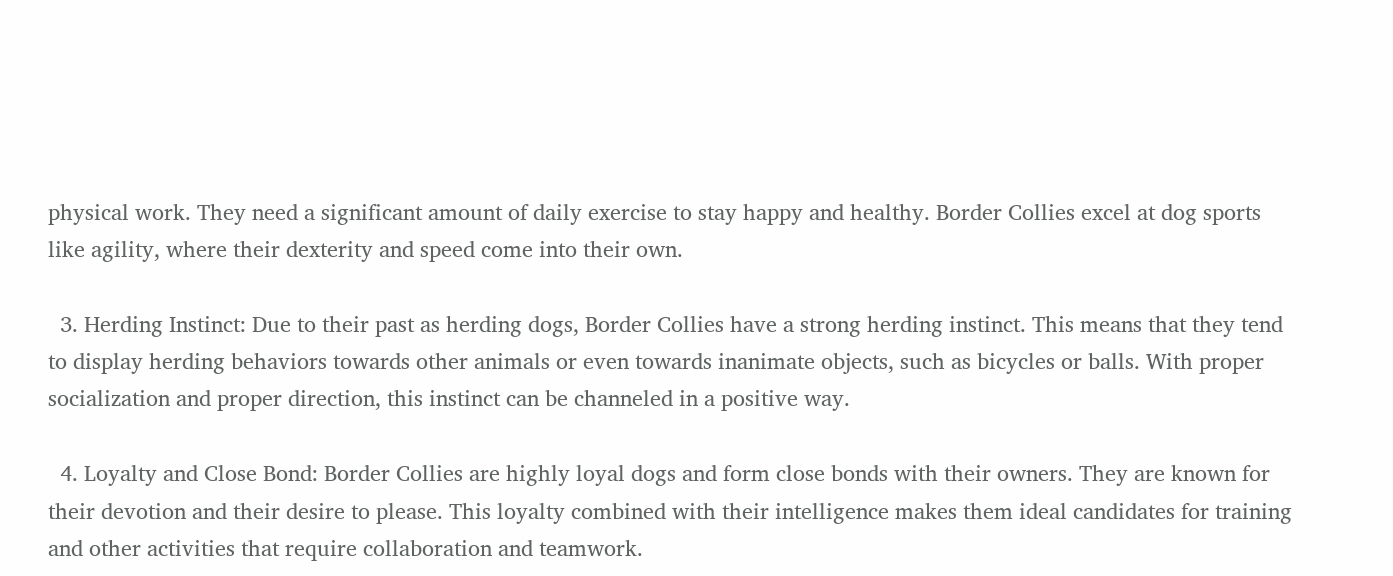physical work. They need a significant amount of daily exercise to stay happy and healthy. Border Collies excel at dog sports like agility, where their dexterity and speed come into their own.

  3. Herding Instinct: Due to their past as herding dogs, Border Collies have a strong herding instinct. This means that they tend to display herding behaviors towards other animals or even towards inanimate objects, such as bicycles or balls. With proper socialization and proper direction, this instinct can be channeled in a positive way.

  4. Loyalty and Close Bond: Border Collies are highly loyal dogs and form close bonds with their owners. They are known for their devotion and their desire to please. This loyalty combined with their intelligence makes them ideal candidates for training and other activities that require collaboration and teamwork.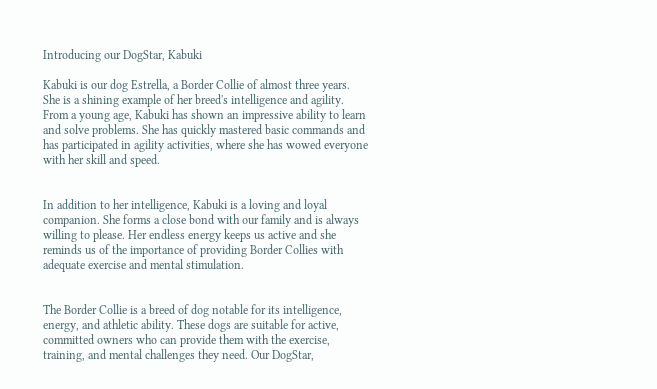Introducing our DogStar, Kabuki

Kabuki is our dog Estrella, a Border Collie of almost three years. She is a shining example of her breed's intelligence and agility. From a young age, Kabuki has shown an impressive ability to learn and solve problems. She has quickly mastered basic commands and has participated in agility activities, where she has wowed everyone with her skill and speed.


In addition to her intelligence, Kabuki is a loving and loyal companion. She forms a close bond with our family and is always willing to please. Her endless energy keeps us active and she reminds us of the importance of providing Border Collies with adequate exercise and mental stimulation.


The Border Collie is a breed of dog notable for its intelligence, energy, and athletic ability. These dogs are suitable for active, committed owners who can provide them with the exercise, training, and mental challenges they need. Our DogStar,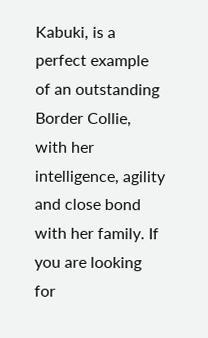Kabuki, is a perfect example of an outstanding Border Collie, with her intelligence, agility and close bond with her family. If you are looking for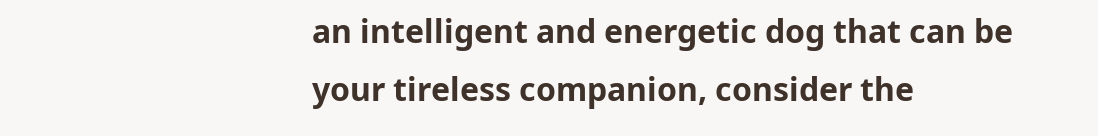an intelligent and energetic dog that can be your tireless companion, consider the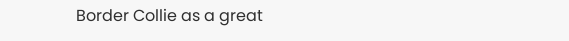Border Collie as a great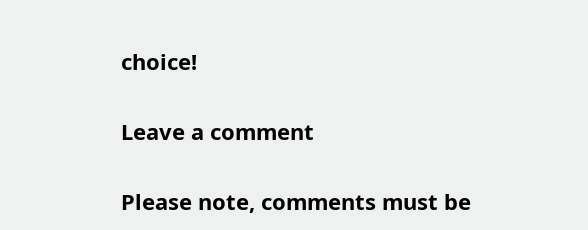choice!

Leave a comment

Please note, comments must be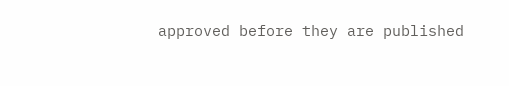approved before they are published